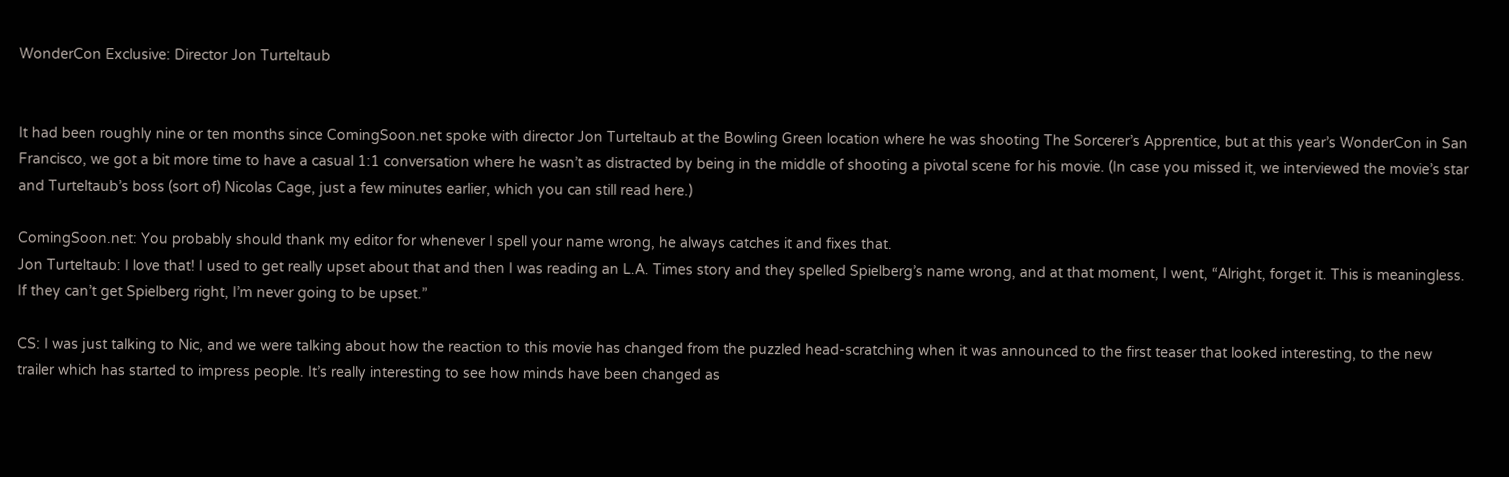WonderCon Exclusive: Director Jon Turteltaub


It had been roughly nine or ten months since ComingSoon.net spoke with director Jon Turteltaub at the Bowling Green location where he was shooting The Sorcerer’s Apprentice, but at this year’s WonderCon in San Francisco, we got a bit more time to have a casual 1:1 conversation where he wasn’t as distracted by being in the middle of shooting a pivotal scene for his movie. (In case you missed it, we interviewed the movie’s star and Turteltaub’s boss (sort of) Nicolas Cage, just a few minutes earlier, which you can still read here.)

ComingSoon.net: You probably should thank my editor for whenever I spell your name wrong, he always catches it and fixes that.
Jon Turteltaub: I love that! I used to get really upset about that and then I was reading an L.A. Times story and they spelled Spielberg’s name wrong, and at that moment, I went, “Alright, forget it. This is meaningless. If they can’t get Spielberg right, I’m never going to be upset.”

CS: I was just talking to Nic, and we were talking about how the reaction to this movie has changed from the puzzled head-scratching when it was announced to the first teaser that looked interesting, to the new trailer which has started to impress people. It’s really interesting to see how minds have been changed as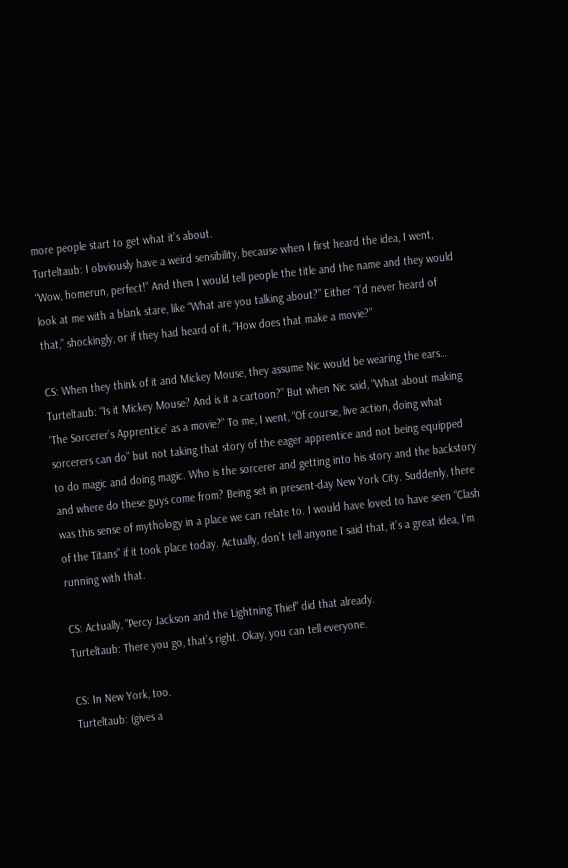more people start to get what it’s about.
Turteltaub: I obviously have a weird sensibility, because when I first heard the idea, I went, “Wow, homerun, perfect!” And then I would tell people the title and the name and they would look at me with a blank stare, like “What are you talking about?” Either “I’d never heard of that,” shockingly, or if they had heard of it, “How does that make a movie?”

CS: When they think of it and Mickey Mouse, they assume Nic would be wearing the ears…
Turteltaub: “Is it Mickey Mouse? And is it a cartoon?” But when Nic said, “What about making ‘The Sorcerer’s Apprentice’ as a movie?” To me, I went, “Of course, live action, doing what sorcerers can do” but not taking that story of the eager apprentice and not being equipped to do magic and doing magic. Who is the sorcerer and getting into his story and the backstory and where do these guys come from? Being set in present-day New York City. Suddenly, there was this sense of mythology in a place we can relate to. I would have loved to have seen “Clash of the Titans” if it took place today. Actually, don’t tell anyone I said that, it’s a great idea, I’m running with that.

CS: Actually, “Percy Jackson and the Lightning Thief” did that already.
Turteltaub: There you go, that’s right. Okay, you can tell everyone.

CS: In New York, too.
Turteltaub: (gives a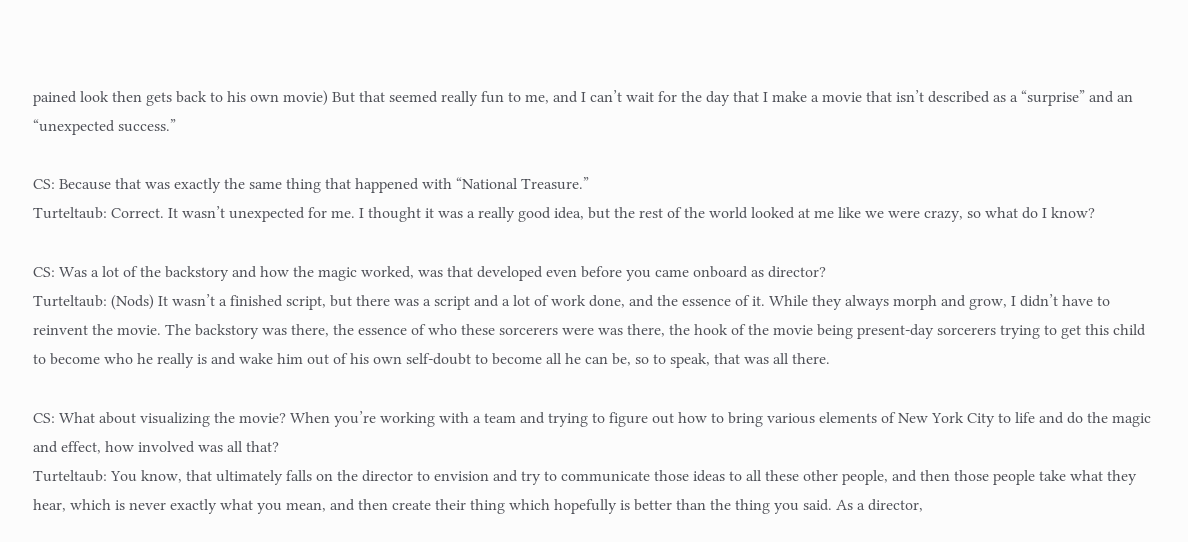pained look then gets back to his own movie) But that seemed really fun to me, and I can’t wait for the day that I make a movie that isn’t described as a “surprise” and an “unexpected success.”

CS: Because that was exactly the same thing that happened with “National Treasure.”
Turteltaub: Correct. It wasn’t unexpected for me. I thought it was a really good idea, but the rest of the world looked at me like we were crazy, so what do I know?

CS: Was a lot of the backstory and how the magic worked, was that developed even before you came onboard as director?
Turteltaub: (Nods) It wasn’t a finished script, but there was a script and a lot of work done, and the essence of it. While they always morph and grow, I didn’t have to reinvent the movie. The backstory was there, the essence of who these sorcerers were was there, the hook of the movie being present-day sorcerers trying to get this child to become who he really is and wake him out of his own self-doubt to become all he can be, so to speak, that was all there.

CS: What about visualizing the movie? When you’re working with a team and trying to figure out how to bring various elements of New York City to life and do the magic and effect, how involved was all that?
Turteltaub: You know, that ultimately falls on the director to envision and try to communicate those ideas to all these other people, and then those people take what they hear, which is never exactly what you mean, and then create their thing which hopefully is better than the thing you said. As a director,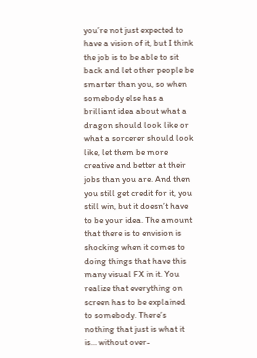you’re not just expected to have a vision of it, but I think the job is to be able to sit back and let other people be smarter than you, so when somebody else has a brilliant idea about what a dragon should look like or what a sorcerer should look like, let them be more creative and better at their jobs than you are. And then you still get credit for it, you still win, but it doesn’t have to be your idea. The amount that there is to envision is shocking when it comes to doing things that have this many visual FX in it. You realize that everything on screen has to be explained to somebody. There’s nothing that just is what it is… without over-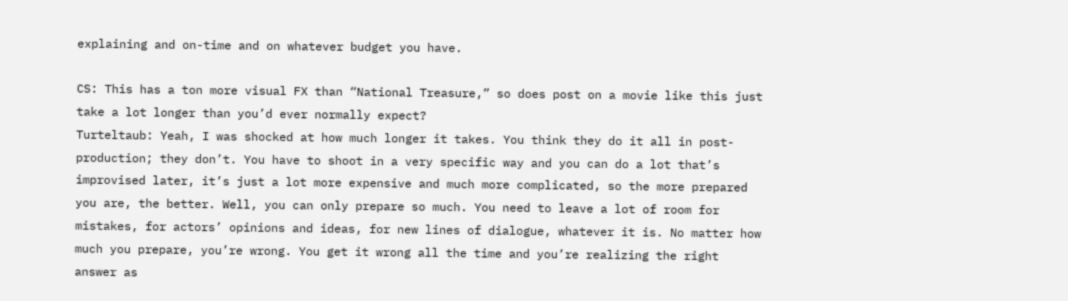explaining and on-time and on whatever budget you have.

CS: This has a ton more visual FX than “National Treasure,” so does post on a movie like this just take a lot longer than you’d ever normally expect?
Turteltaub: Yeah, I was shocked at how much longer it takes. You think they do it all in post-production; they don’t. You have to shoot in a very specific way and you can do a lot that’s improvised later, it’s just a lot more expensive and much more complicated, so the more prepared you are, the better. Well, you can only prepare so much. You need to leave a lot of room for mistakes, for actors’ opinions and ideas, for new lines of dialogue, whatever it is. No matter how much you prepare, you’re wrong. You get it wrong all the time and you’re realizing the right answer as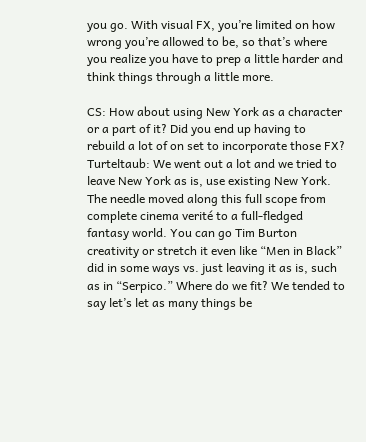you go. With visual FX, you’re limited on how wrong you’re allowed to be, so that’s where you realize you have to prep a little harder and think things through a little more.

CS: How about using New York as a character or a part of it? Did you end up having to rebuild a lot of on set to incorporate those FX?
Turteltaub: We went out a lot and we tried to leave New York as is, use existing New York. The needle moved along this full scope from complete cinema verité to a full-fledged fantasy world. You can go Tim Burton creativity or stretch it even like “Men in Black” did in some ways vs. just leaving it as is, such as in “Serpico.” Where do we fit? We tended to say let’s let as many things be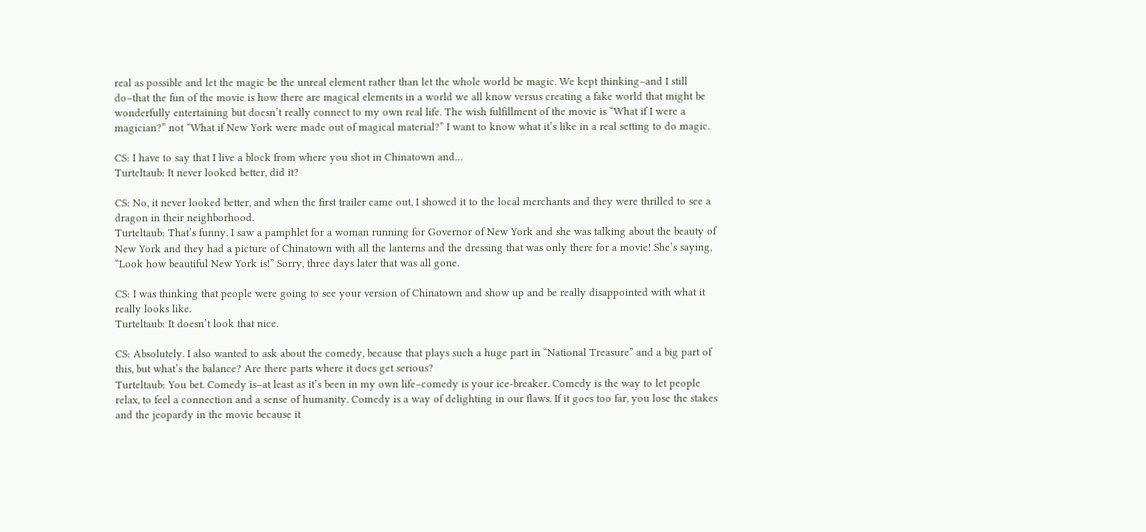real as possible and let the magic be the unreal element rather than let the whole world be magic. We kept thinking–and I still do–that the fun of the movie is how there are magical elements in a world we all know versus creating a fake world that might be wonderfully entertaining but doesn’t really connect to my own real life. The wish fulfillment of the movie is “What if I were a magician?” not “What if New York were made out of magical material?” I want to know what it’s like in a real setting to do magic.

CS: I have to say that I live a block from where you shot in Chinatown and…
Turteltaub: It never looked better, did it?

CS: No, it never looked better, and when the first trailer came out, I showed it to the local merchants and they were thrilled to see a dragon in their neighborhood.
Turteltaub: That’s funny. I saw a pamphlet for a woman running for Governor of New York and she was talking about the beauty of New York and they had a picture of Chinatown with all the lanterns and the dressing that was only there for a movie! She’s saying, “Look how beautiful New York is!” Sorry, three days later that was all gone.

CS: I was thinking that people were going to see your version of Chinatown and show up and be really disappointed with what it really looks like.
Turteltaub: It doesn’t look that nice.

CS: Absolutely. I also wanted to ask about the comedy, because that plays such a huge part in “National Treasure” and a big part of this, but what’s the balance? Are there parts where it does get serious?
Turteltaub: You bet. Comedy is–at least as it’s been in my own life–comedy is your ice-breaker. Comedy is the way to let people relax, to feel a connection and a sense of humanity. Comedy is a way of delighting in our flaws. If it goes too far, you lose the stakes and the jeopardy in the movie because it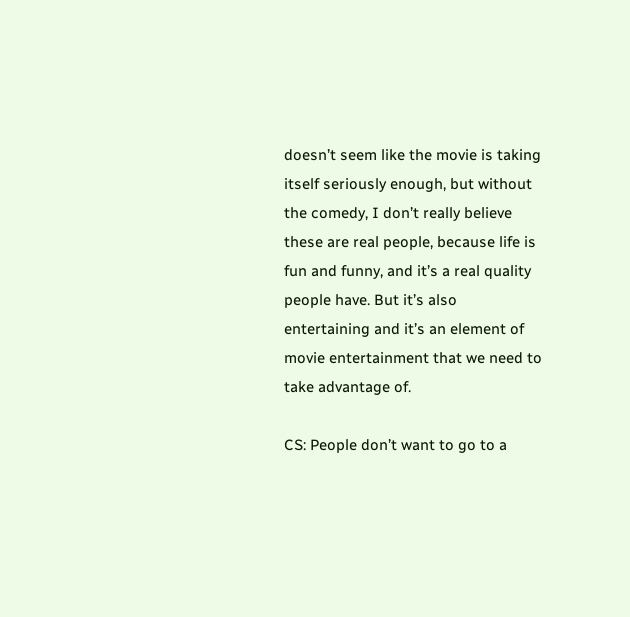doesn’t seem like the movie is taking itself seriously enough, but without the comedy, I don’t really believe these are real people, because life is fun and funny, and it’s a real quality people have. But it’s also entertaining and it’s an element of movie entertainment that we need to take advantage of.

CS: People don’t want to go to a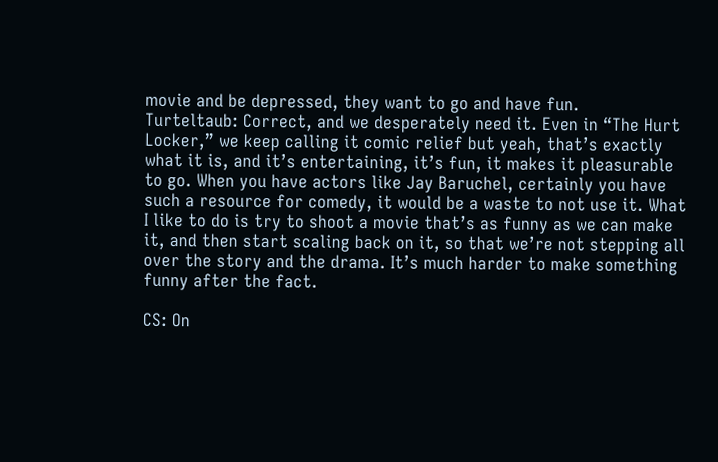movie and be depressed, they want to go and have fun.
Turteltaub: Correct, and we desperately need it. Even in “The Hurt Locker,” we keep calling it comic relief but yeah, that’s exactly what it is, and it’s entertaining, it’s fun, it makes it pleasurable to go. When you have actors like Jay Baruchel, certainly you have such a resource for comedy, it would be a waste to not use it. What I like to do is try to shoot a movie that’s as funny as we can make it, and then start scaling back on it, so that we’re not stepping all over the story and the drama. It’s much harder to make something funny after the fact.

CS: On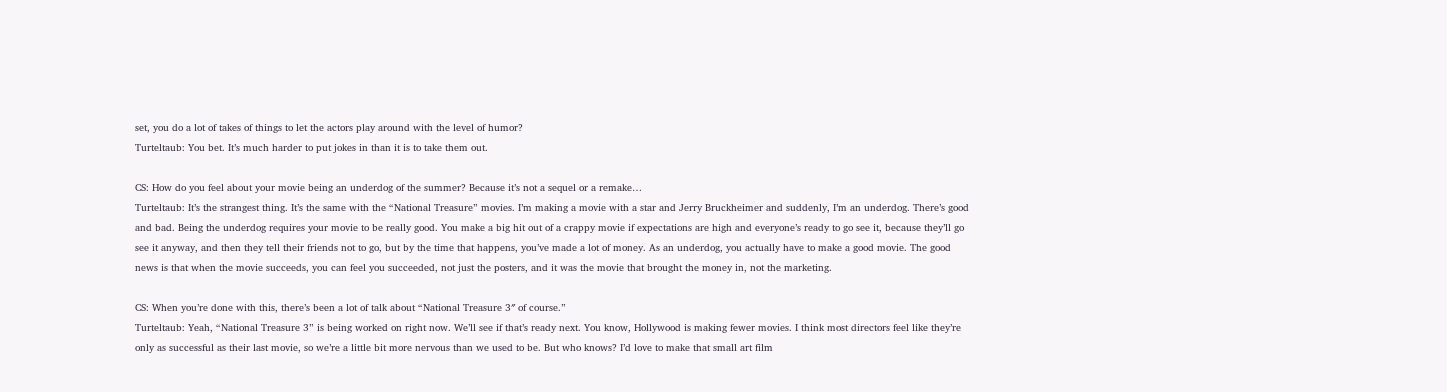set, you do a lot of takes of things to let the actors play around with the level of humor?
Turteltaub: You bet. It’s much harder to put jokes in than it is to take them out.

CS: How do you feel about your movie being an underdog of the summer? Because it’s not a sequel or a remake…
Turteltaub: It’s the strangest thing. It’s the same with the “National Treasure” movies. I’m making a movie with a star and Jerry Bruckheimer and suddenly, I’m an underdog. There’s good and bad. Being the underdog requires your movie to be really good. You make a big hit out of a crappy movie if expectations are high and everyone’s ready to go see it, because they’ll go see it anyway, and then they tell their friends not to go, but by the time that happens, you’ve made a lot of money. As an underdog, you actually have to make a good movie. The good news is that when the movie succeeds, you can feel you succeeded, not just the posters, and it was the movie that brought the money in, not the marketing.

CS: When you’re done with this, there’s been a lot of talk about “National Treasure 3″ of course.”
Turteltaub: Yeah, “National Treasure 3” is being worked on right now. We’ll see if that’s ready next. You know, Hollywood is making fewer movies. I think most directors feel like they’re only as successful as their last movie, so we’re a little bit more nervous than we used to be. But who knows? I’d love to make that small art film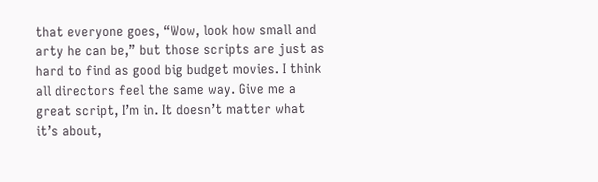that everyone goes, “Wow, look how small and arty he can be,” but those scripts are just as hard to find as good big budget movies. I think all directors feel the same way. Give me a great script, I’m in. It doesn’t matter what it’s about,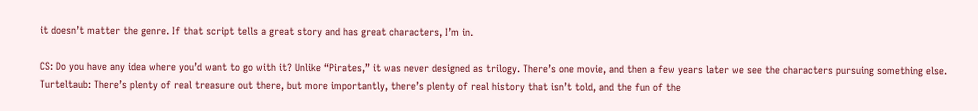it doesn’t matter the genre. If that script tells a great story and has great characters, I’m in.

CS: Do you have any idea where you’d want to go with it? Unlike “Pirates,” it was never designed as trilogy. There’s one movie, and then a few years later we see the characters pursuing something else.
Turteltaub: There’s plenty of real treasure out there, but more importantly, there’s plenty of real history that isn’t told, and the fun of the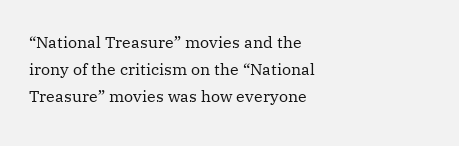“National Treasure” movies and the irony of the criticism on the “National Treasure” movies was how everyone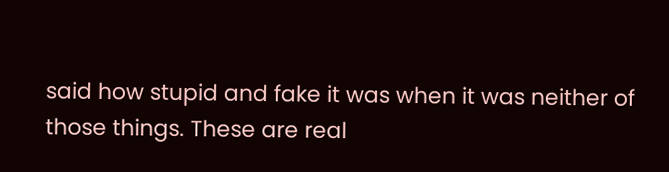said how stupid and fake it was when it was neither of those things. These are real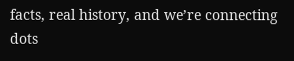facts, real history, and we’re connecting dots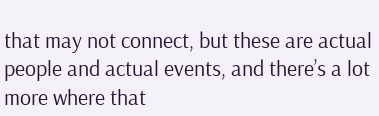that may not connect, but these are actual people and actual events, and there’s a lot more where that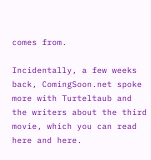comes from.

Incidentally, a few weeks back, ComingSoon.net spoke more with Turteltaub and the writers about the third movie, which you can read here and here.